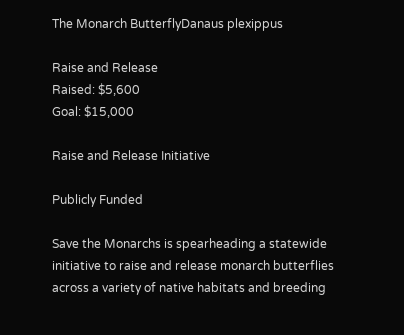The Monarch ButterflyDanaus plexippus

Raise and Release
Raised: $5,600
Goal: $15,000

Raise and Release Initiative

Publicly Funded

Save the Monarchs is spearheading a statewide initiative to raise and release monarch butterflies across a variety of native habitats and breeding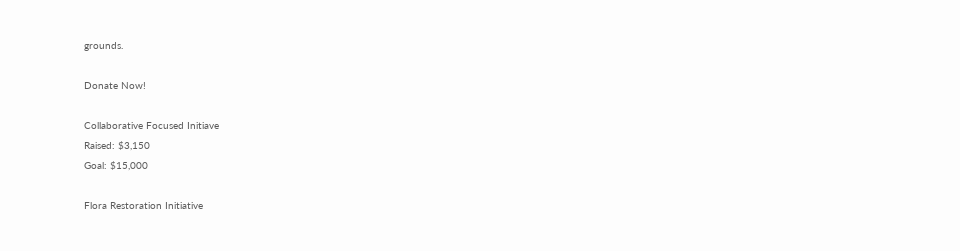grounds.

Donate Now!

Collaborative Focused Initiave
Raised: $3,150
Goal: $15,000

Flora Restoration Initiative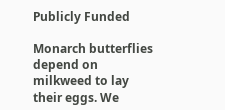Publicly Funded

Monarch butterflies depend on milkweed to lay their eggs. We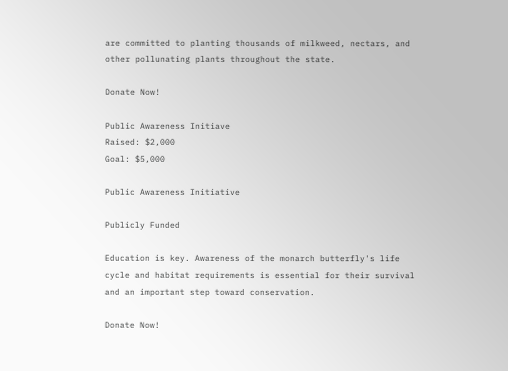are committed to planting thousands of milkweed, nectars, and other pollunating plants throughout the state.

Donate Now!

Public Awareness Initiave
Raised: $2,000
Goal: $5,000

Public Awareness Initiative

Publicly Funded

Education is key. Awareness of the monarch butterfly's life cycle and habitat requirements is essential for their survival and an important step toward conservation.

Donate Now!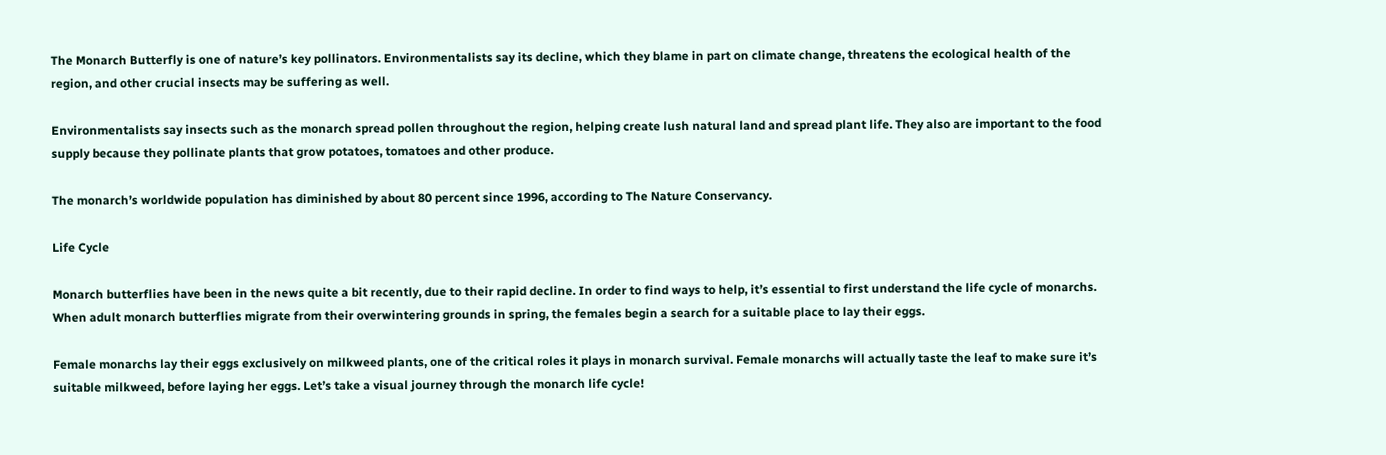The Monarch Butterfly is one of nature’s key pollinators. Environmentalists say its decline, which they blame in part on climate change, threatens the ecological health of the region, and other crucial insects may be suffering as well.

Environmentalists say insects such as the monarch spread pollen throughout the region, helping create lush natural land and spread plant life. They also are important to the food supply because they pollinate plants that grow potatoes, tomatoes and other produce.

The monarch’s worldwide population has diminished by about 80 percent since 1996, according to The Nature Conservancy.

Life Cycle

Monarch butterflies have been in the news quite a bit recently, due to their rapid decline. In order to find ways to help, it’s essential to first understand the life cycle of monarchs. When adult monarch butterflies migrate from their overwintering grounds in spring, the females begin a search for a suitable place to lay their eggs.

Female monarchs lay their eggs exclusively on milkweed plants, one of the critical roles it plays in monarch survival. Female monarchs will actually taste the leaf to make sure it’s suitable milkweed, before laying her eggs. Let’s take a visual journey through the monarch life cycle!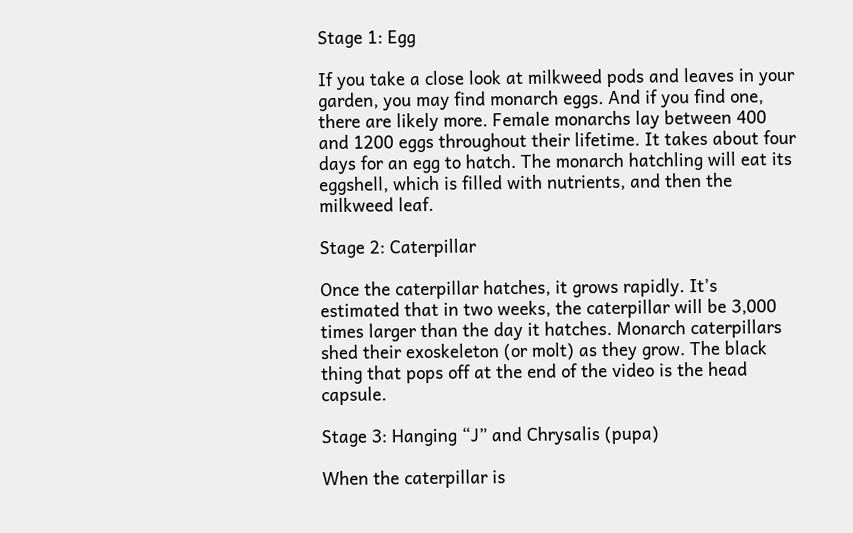Stage 1: Egg

If you take a close look at milkweed pods and leaves in your garden, you may find monarch eggs. And if you find one, there are likely more. Female monarchs lay between 400 and 1200 eggs throughout their lifetime. It takes about four days for an egg to hatch. The monarch hatchling will eat its eggshell, which is filled with nutrients, and then the milkweed leaf.

Stage 2: Caterpillar

Once the caterpillar hatches, it grows rapidly. It’s estimated that in two weeks, the caterpillar will be 3,000 times larger than the day it hatches. Monarch caterpillars shed their exoskeleton (or molt) as they grow. The black thing that pops off at the end of the video is the head capsule.

Stage 3: Hanging “J” and Chrysalis (pupa)

When the caterpillar is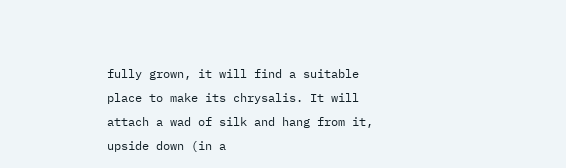fully grown, it will find a suitable place to make its chrysalis. It will attach a wad of silk and hang from it, upside down (in a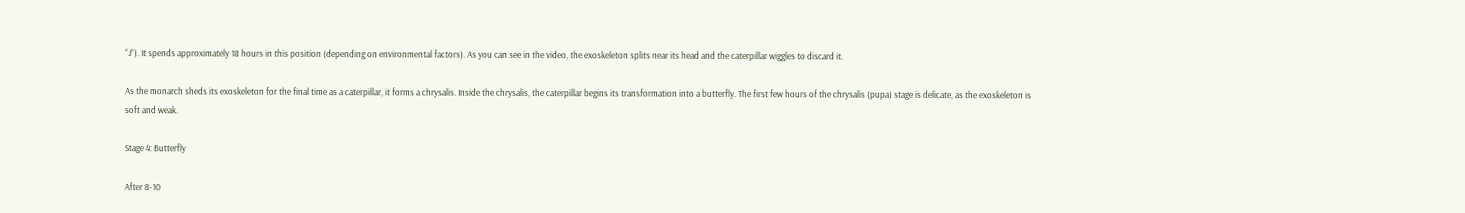“J”). It spends approximately 18 hours in this position (depending on environmental factors). As you can see in the video, the exoskeleton splits near its head and the caterpillar wiggles to discard it.

As the monarch sheds its exoskeleton for the final time as a caterpillar, it forms a chrysalis. Inside the chrysalis, the caterpillar begins its transformation into a butterfly. The first few hours of the chrysalis (pupa) stage is delicate, as the exoskeleton is soft and weak.

Stage 4: Butterfly

After 8-10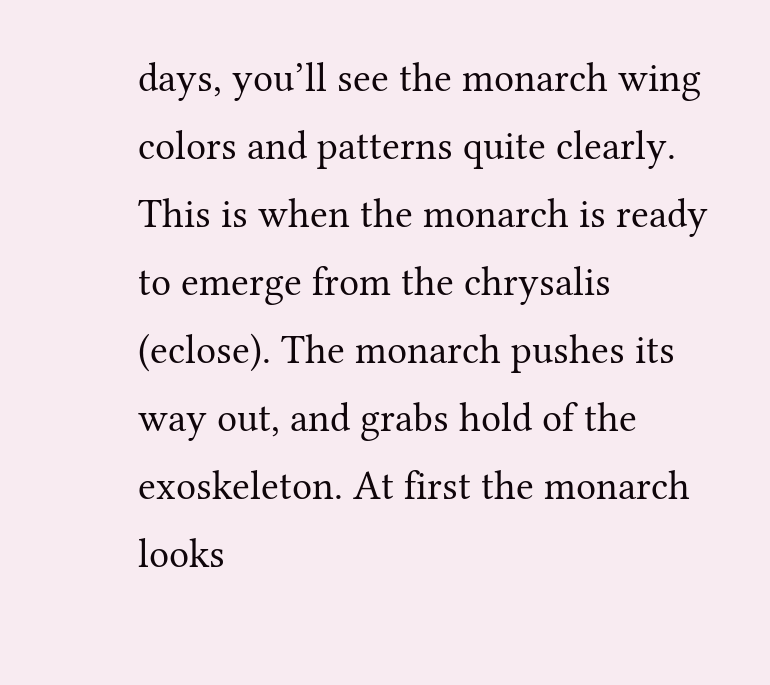days, you’ll see the monarch wing colors and patterns quite clearly. This is when the monarch is ready to emerge from the chrysalis (eclose). The monarch pushes its way out, and grabs hold of the exoskeleton. At first the monarch looks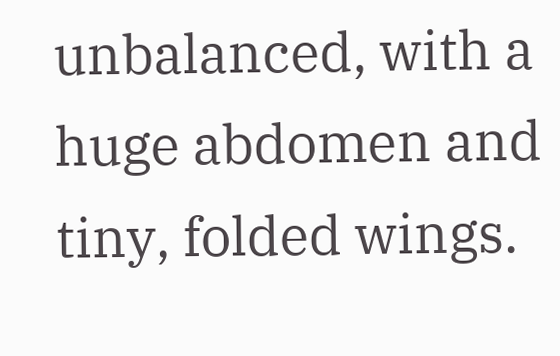unbalanced, with a huge abdomen and tiny, folded wings.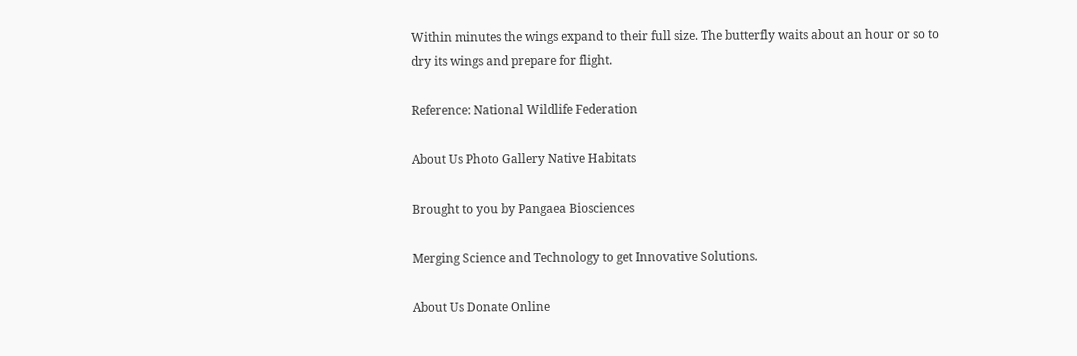Within minutes the wings expand to their full size. The butterfly waits about an hour or so to dry its wings and prepare for flight.

Reference: National Wildlife Federation

About Us Photo Gallery Native Habitats

Brought to you by Pangaea Biosciences

Merging Science and Technology to get Innovative Solutions.

About Us Donate Online